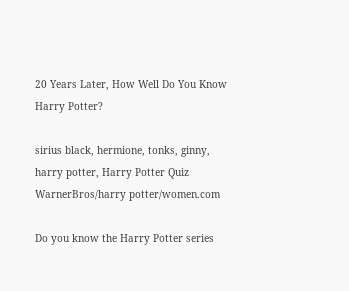20 Years Later, How Well Do You Know Harry Potter?

sirius black, hermione, tonks, ginny, harry potter, Harry Potter Quiz
WarnerBros/harry potter/women.com

Do you know the Harry Potter series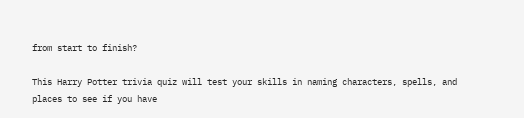from start to finish?

This Harry Potter trivia quiz will test your skills in naming characters, spells, and places to see if you have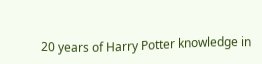20 years of Harry Potter knowledge in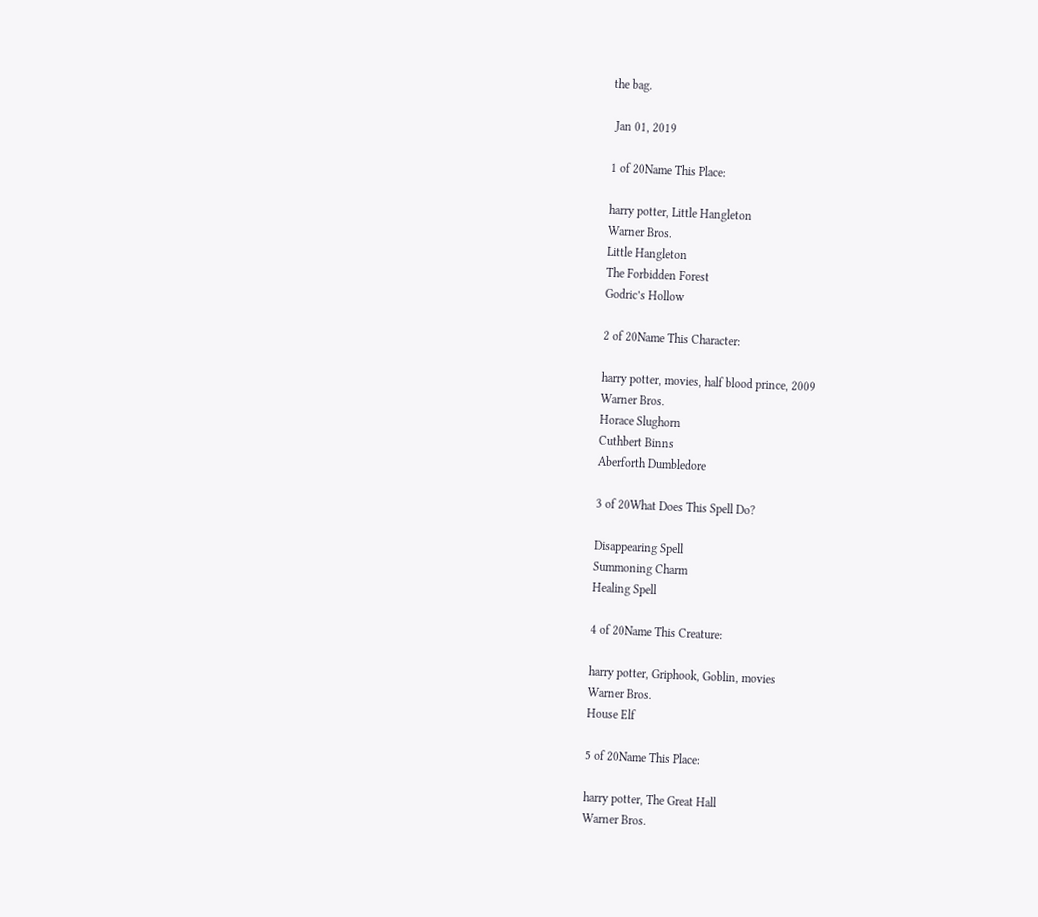the bag.

 Jan 01, 2019

1 of 20Name This Place:

harry potter, Little Hangleton
Warner Bros.
Little Hangleton
The Forbidden Forest
Godric’s Hollow

2 of 20Name This Character:

harry potter, movies, half blood prince, 2009
Warner Bros.
Horace Slughorn
Cuthbert Binns
Aberforth Dumbledore

3 of 20What Does This Spell Do?

Disappearing Spell
Summoning Charm
Healing Spell

4 of 20Name This Creature:

harry potter, Griphook, Goblin, movies
Warner Bros.
House Elf

5 of 20Name This Place:

harry potter, The Great Hall
Warner Bros.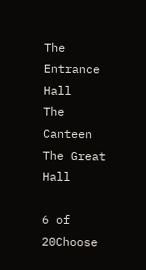The Entrance Hall
The Canteen
The Great Hall

6 of 20Choose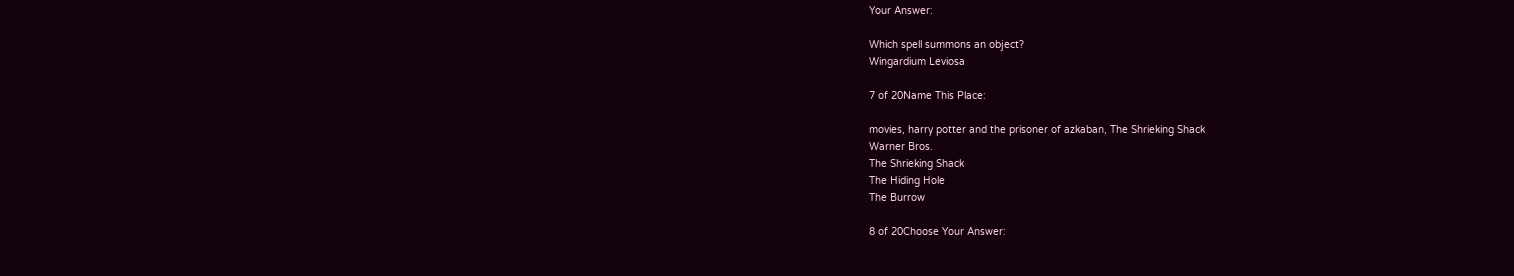Your Answer:

Which spell summons an object?
Wingardium Leviosa

7 of 20Name This Place:

movies, harry potter and the prisoner of azkaban, The Shrieking Shack
Warner Bros.
The Shrieking Shack
The Hiding Hole
The Burrow

8 of 20Choose Your Answer: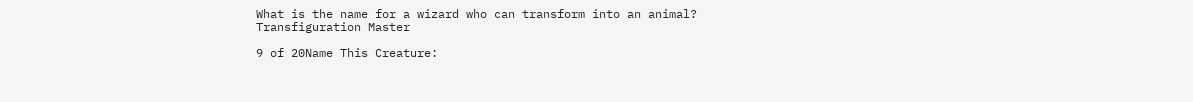What is the name for a wizard who can transform into an animal?
Transfiguration Master

9 of 20Name This Creature: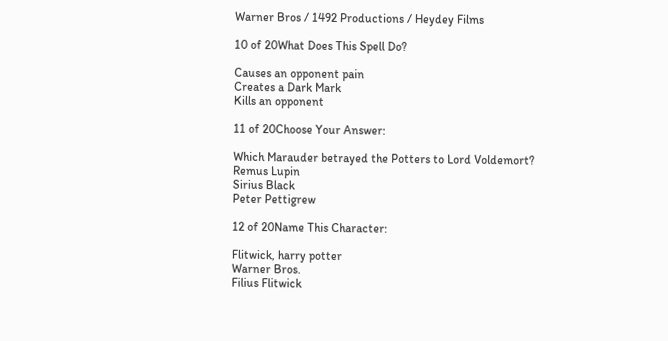Warner Bros / 1492 Productions / Heydey Films

10 of 20What Does This Spell Do?

Causes an opponent pain
Creates a Dark Mark
Kills an opponent

11 of 20Choose Your Answer:

Which Marauder betrayed the Potters to Lord Voldemort?
Remus Lupin
Sirius Black
Peter Pettigrew

12 of 20Name This Character:

Flitwick, harry potter
Warner Bros.
Filius Flitwick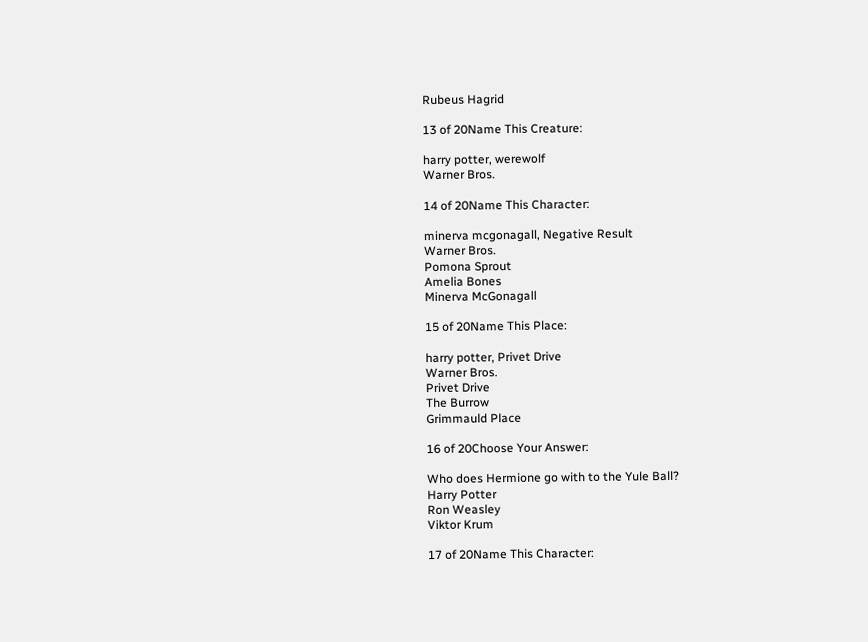Rubeus Hagrid

13 of 20Name This Creature:

harry potter, werewolf
Warner Bros.

14 of 20Name This Character:

minerva mcgonagall, Negative Result
Warner Bros.
Pomona Sprout
Amelia Bones
Minerva McGonagall

15 of 20Name This Place:

harry potter, Privet Drive
Warner Bros.
Privet Drive
The Burrow
Grimmauld Place

16 of 20Choose Your Answer:

Who does Hermione go with to the Yule Ball?
Harry Potter
Ron Weasley
Viktor Krum

17 of 20Name This Character: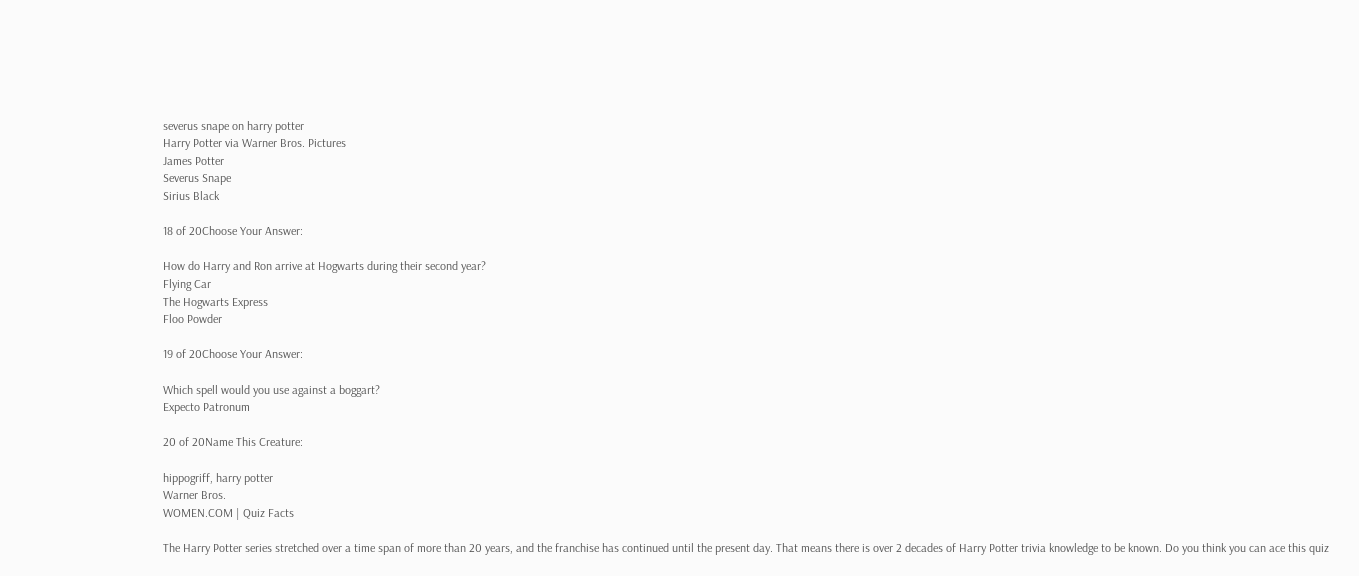severus snape on harry potter
Harry Potter via Warner Bros. Pictures
James Potter
Severus Snape
Sirius Black

18 of 20Choose Your Answer:

How do Harry and Ron arrive at Hogwarts during their second year?
Flying Car
The Hogwarts Express
Floo Powder

19 of 20Choose Your Answer:

Which spell would you use against a boggart?
Expecto Patronum

20 of 20Name This Creature:

hippogriff, harry potter
Warner Bros.
WOMEN.COM | Quiz Facts

The Harry Potter series stretched over a time span of more than 20 years, and the franchise has continued until the present day. That means there is over 2 decades of Harry Potter trivia knowledge to be known. Do you think you can ace this quiz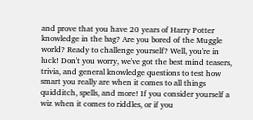and prove that you have 20 years of Harry Potter knowledge in the bag? Are you bored of the Muggle world? Ready to challenge yourself? Well, you're in luck! Don't you worry, we've got the best mind teasers, trivia, and general knowledge questions to test how smart you really are when it comes to all things quidditch, spells, and more! If you consider yourself a wiz when it comes to riddles, or if you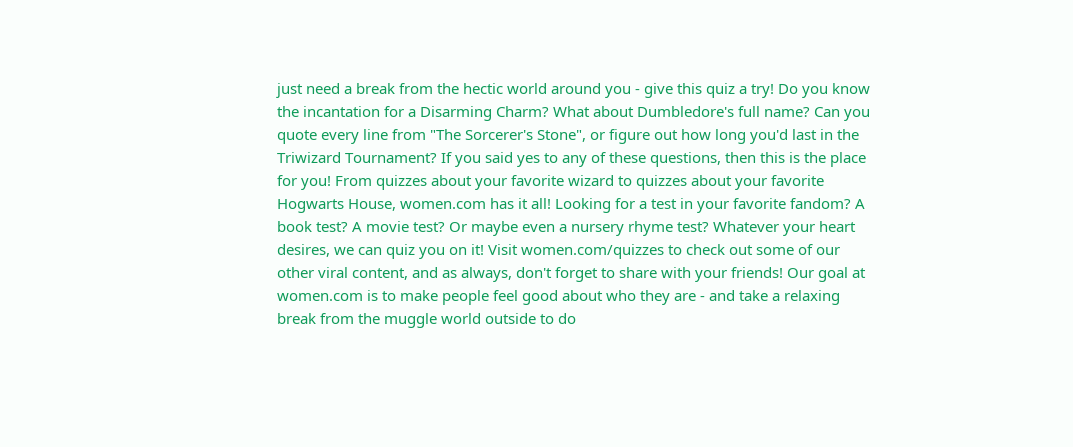just need a break from the hectic world around you - give this quiz a try! Do you know the incantation for a Disarming Charm? What about Dumbledore's full name? Can you quote every line from "The Sorcerer's Stone", or figure out how long you'd last in the Triwizard Tournament? If you said yes to any of these questions, then this is the place for you! From quizzes about your favorite wizard to quizzes about your favorite Hogwarts House, women.com has it all! Looking for a test in your favorite fandom? A book test? A movie test? Or maybe even a nursery rhyme test? Whatever your heart desires, we can quiz you on it! Visit women.com/quizzes to check out some of our other viral content, and as always, don't forget to share with your friends! Our goal at women.com is to make people feel good about who they are - and take a relaxing break from the muggle world outside to do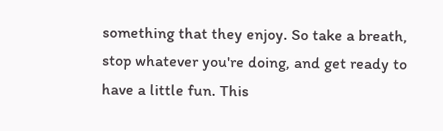something that they enjoy. So take a breath, stop whatever you're doing, and get ready to have a little fun. This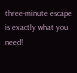three-minute escape is exactly what you need!